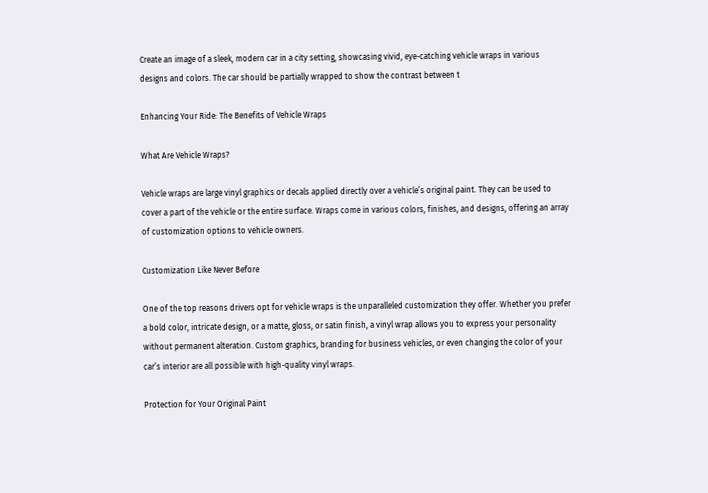Create an image of a sleek, modern car in a city setting, showcasing vivid, eye-catching vehicle wraps in various designs and colors. The car should be partially wrapped to show the contrast between t

Enhancing Your Ride: The Benefits of Vehicle Wraps

What Are Vehicle Wraps?

Vehicle wraps are large vinyl graphics or decals applied directly over a vehicle’s original paint. They can be used to cover a part of the vehicle or the entire surface. Wraps come in various colors, finishes, and designs, offering an array of customization options to vehicle owners.

Customization Like Never Before

One of the top reasons drivers opt for vehicle wraps is the unparalleled customization they offer. Whether you prefer a bold color, intricate design, or a matte, gloss, or satin finish, a vinyl wrap allows you to express your personality without permanent alteration. Custom graphics, branding for business vehicles, or even changing the color of your car’s interior are all possible with high-quality vinyl wraps.

Protection for Your Original Paint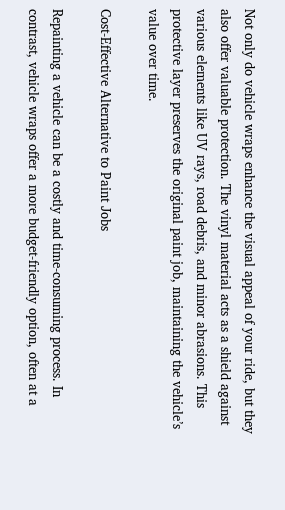Not only do vehicle wraps enhance the visual appeal of your ride, but they also offer valuable protection. The vinyl material acts as a shield against various elements like UV rays, road debris, and minor abrasions. This protective layer preserves the original paint job, maintaining the vehicle’s value over time.

Cost-Effective Alternative to Paint Jobs

Repainting a vehicle can be a costly and time-consuming process. In contrast, vehicle wraps offer a more budget-friendly option, often at a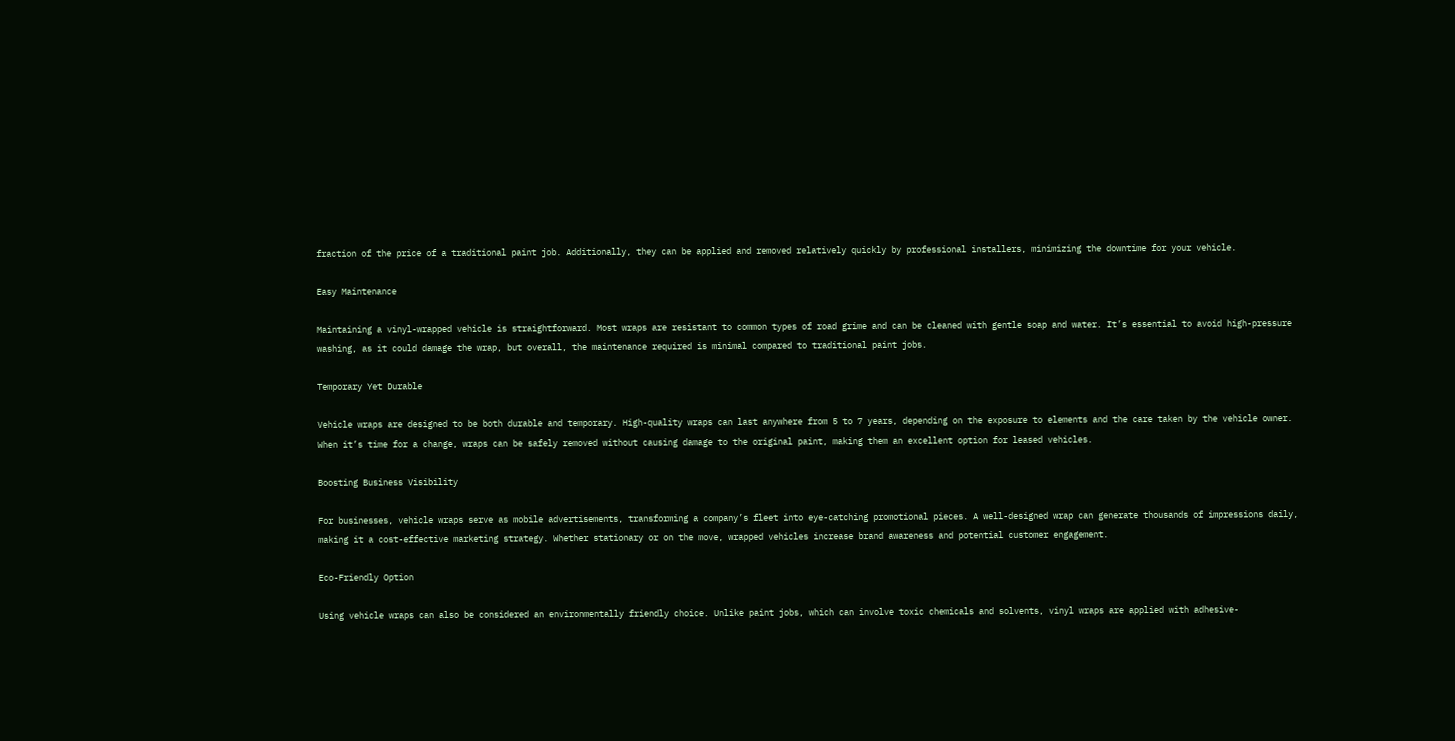fraction of the price of a traditional paint job. Additionally, they can be applied and removed relatively quickly by professional installers, minimizing the downtime for your vehicle.

Easy Maintenance

Maintaining a vinyl-wrapped vehicle is straightforward. Most wraps are resistant to common types of road grime and can be cleaned with gentle soap and water. It’s essential to avoid high-pressure washing, as it could damage the wrap, but overall, the maintenance required is minimal compared to traditional paint jobs.

Temporary Yet Durable

Vehicle wraps are designed to be both durable and temporary. High-quality wraps can last anywhere from 5 to 7 years, depending on the exposure to elements and the care taken by the vehicle owner. When it’s time for a change, wraps can be safely removed without causing damage to the original paint, making them an excellent option for leased vehicles.

Boosting Business Visibility

For businesses, vehicle wraps serve as mobile advertisements, transforming a company’s fleet into eye-catching promotional pieces. A well-designed wrap can generate thousands of impressions daily, making it a cost-effective marketing strategy. Whether stationary or on the move, wrapped vehicles increase brand awareness and potential customer engagement.

Eco-Friendly Option

Using vehicle wraps can also be considered an environmentally friendly choice. Unlike paint jobs, which can involve toxic chemicals and solvents, vinyl wraps are applied with adhesive-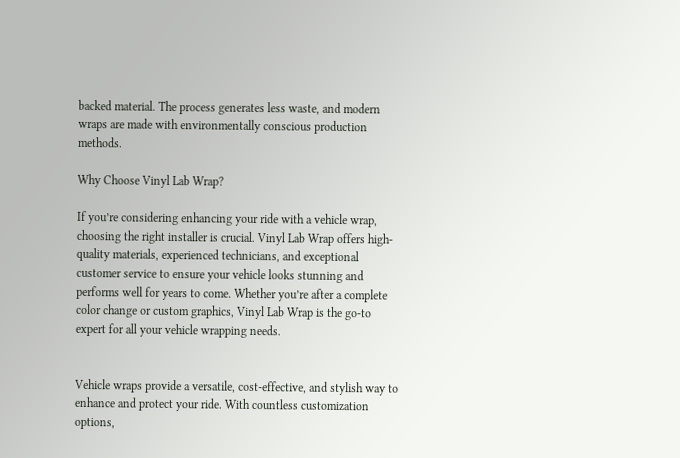backed material. The process generates less waste, and modern wraps are made with environmentally conscious production methods.

Why Choose Vinyl Lab Wrap?

If you’re considering enhancing your ride with a vehicle wrap, choosing the right installer is crucial. Vinyl Lab Wrap offers high-quality materials, experienced technicians, and exceptional customer service to ensure your vehicle looks stunning and performs well for years to come. Whether you’re after a complete color change or custom graphics, Vinyl Lab Wrap is the go-to expert for all your vehicle wrapping needs.


Vehicle wraps provide a versatile, cost-effective, and stylish way to enhance and protect your ride. With countless customization options,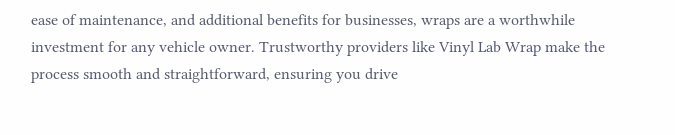ease of maintenance, and additional benefits for businesses, wraps are a worthwhile investment for any vehicle owner. Trustworthy providers like Vinyl Lab Wrap make the process smooth and straightforward, ensuring you drive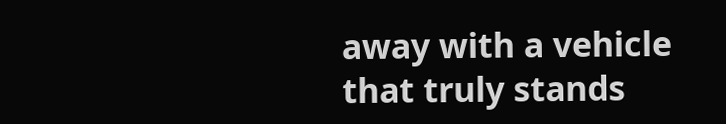away with a vehicle that truly stands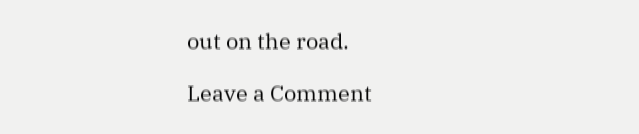out on the road.

Leave a Comment